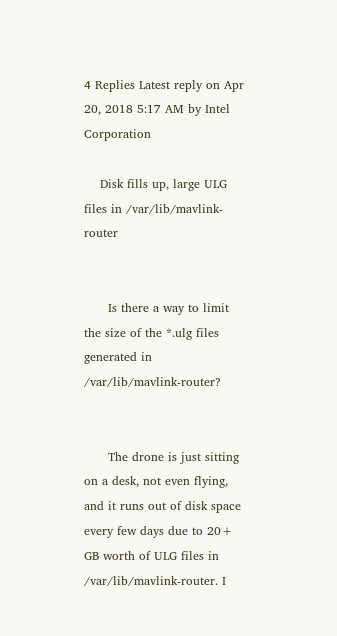4 Replies Latest reply on Apr 20, 2018 5:17 AM by Intel Corporation

    Disk fills up, large ULG files in /var/lib/mavlink-router


      Is there a way to limit the size of the *.ulg files generated in /var/lib/mavlink-router?


      The drone is just sitting on a desk, not even flying, and it runs out of disk space every few days due to 20+ GB worth of ULG files in /var/lib/mavlink-router. I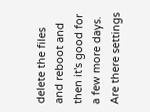delete the files and reboot and then it's good for a few more days. Are there settings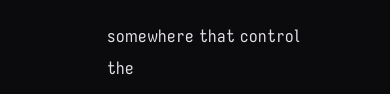somewhere that control the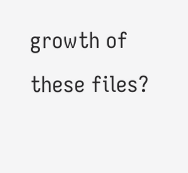growth of these files?